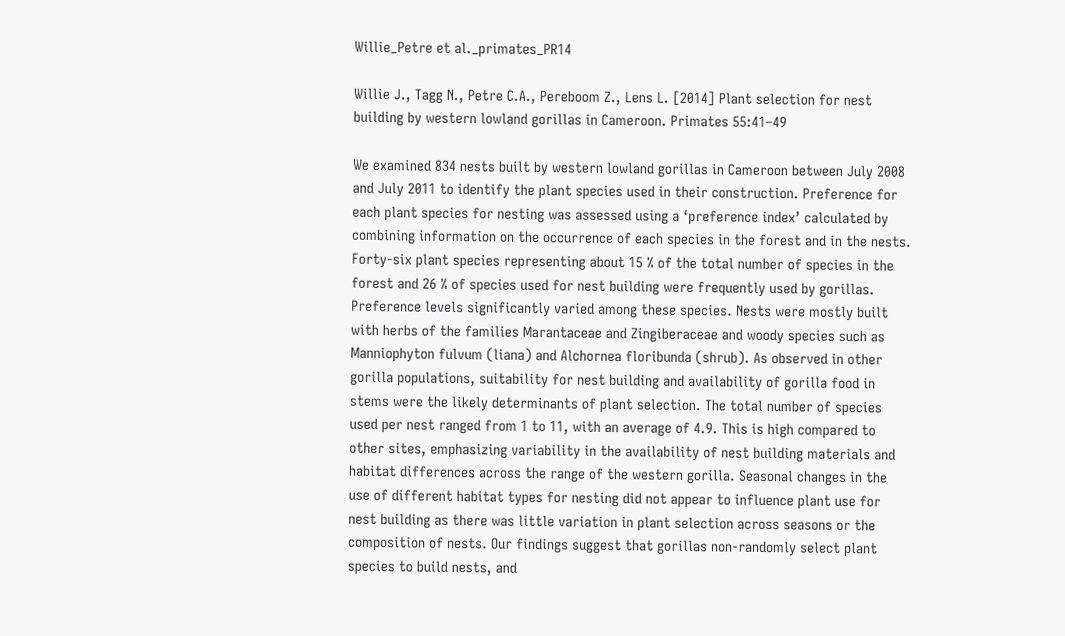Willie_Petre et al._primates_PR14

Willie J., Tagg N., Petre C.A., Pereboom Z., Lens L. [2014] Plant selection for nest building by western lowland gorillas in Cameroon. Primates 55:41–49

We examined 834 nests built by western lowland gorillas in Cameroon between July 2008 and July 2011 to identify the plant species used in their construction. Preference for each plant species for nesting was assessed using a ‘preference index’ calculated by combining information on the occurrence of each species in the forest and in the nests. Forty-six plant species representing about 15 % of the total number of species in the forest and 26 % of species used for nest building were frequently used by gorillas. Preference levels significantly varied among these species. Nests were mostly built with herbs of the families Marantaceae and Zingiberaceae and woody species such as Manniophyton fulvum (liana) and Alchornea floribunda (shrub). As observed in other gorilla populations, suitability for nest building and availability of gorilla food in stems were the likely determinants of plant selection. The total number of species used per nest ranged from 1 to 11, with an average of 4.9. This is high compared to other sites, emphasizing variability in the availability of nest building materials and habitat differences across the range of the western gorilla. Seasonal changes in the use of different habitat types for nesting did not appear to influence plant use for nest building as there was little variation in plant selection across seasons or the composition of nests. Our findings suggest that gorillas non-randomly select plant species to build nests, and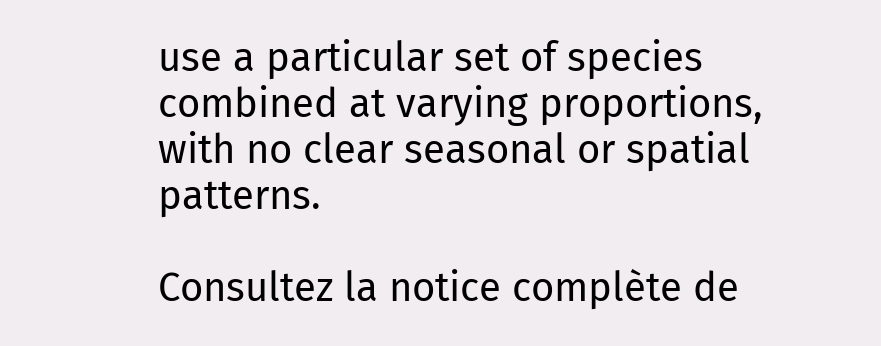use a particular set of species combined at varying proportions, with no clear seasonal or spatial patterns.

Consultez la notice complète de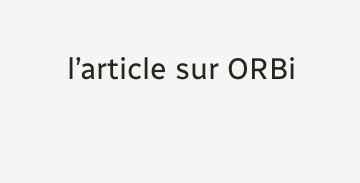l’article sur ORBi